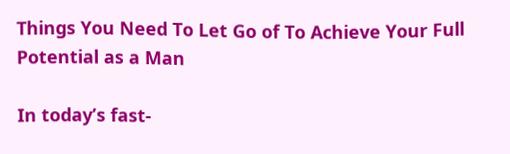Things You Need To Let Go of To Achieve Your Full Potential as a Man

In today’s fast-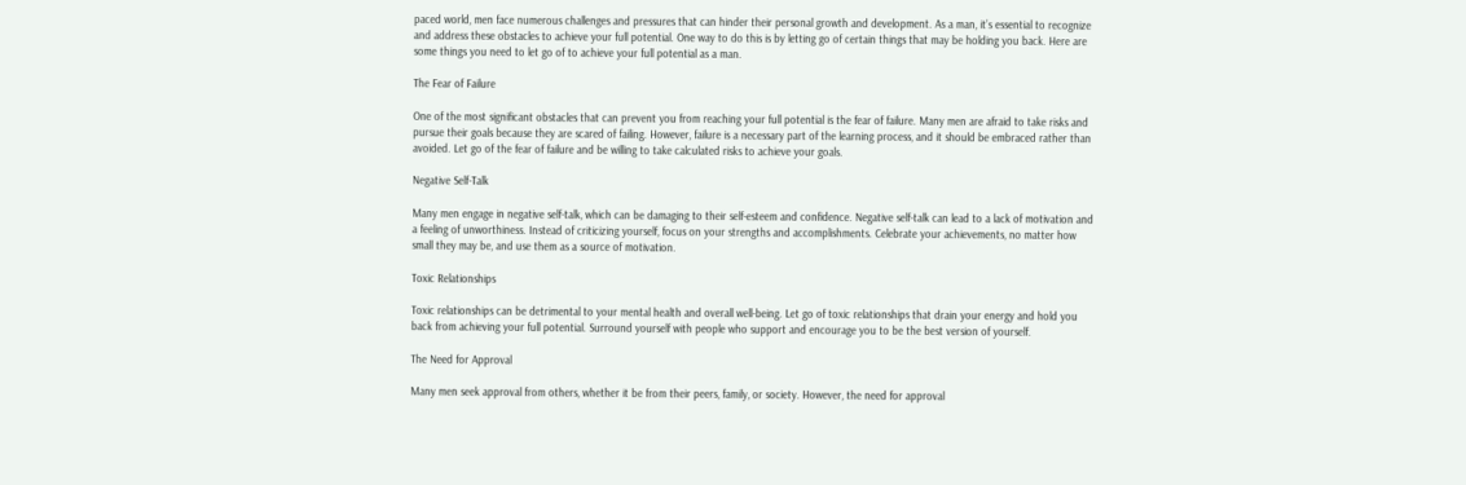paced world, men face numerous challenges and pressures that can hinder their personal growth and development. As a man, it’s essential to recognize and address these obstacles to achieve your full potential. One way to do this is by letting go of certain things that may be holding you back. Here are some things you need to let go of to achieve your full potential as a man.

The Fear of Failure

One of the most significant obstacles that can prevent you from reaching your full potential is the fear of failure. Many men are afraid to take risks and pursue their goals because they are scared of failing. However, failure is a necessary part of the learning process, and it should be embraced rather than avoided. Let go of the fear of failure and be willing to take calculated risks to achieve your goals.

Negative Self-Talk

Many men engage in negative self-talk, which can be damaging to their self-esteem and confidence. Negative self-talk can lead to a lack of motivation and a feeling of unworthiness. Instead of criticizing yourself, focus on your strengths and accomplishments. Celebrate your achievements, no matter how small they may be, and use them as a source of motivation.

Toxic Relationships

Toxic relationships can be detrimental to your mental health and overall well-being. Let go of toxic relationships that drain your energy and hold you back from achieving your full potential. Surround yourself with people who support and encourage you to be the best version of yourself.

The Need for Approval

Many men seek approval from others, whether it be from their peers, family, or society. However, the need for approval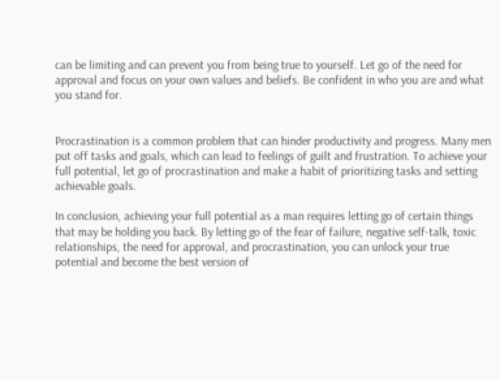can be limiting and can prevent you from being true to yourself. Let go of the need for approval and focus on your own values and beliefs. Be confident in who you are and what you stand for.


Procrastination is a common problem that can hinder productivity and progress. Many men put off tasks and goals, which can lead to feelings of guilt and frustration. To achieve your full potential, let go of procrastination and make a habit of prioritizing tasks and setting achievable goals.

In conclusion, achieving your full potential as a man requires letting go of certain things that may be holding you back. By letting go of the fear of failure, negative self-talk, toxic relationships, the need for approval, and procrastination, you can unlock your true potential and become the best version of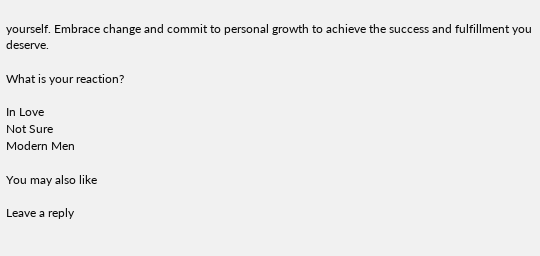yourself. Embrace change and commit to personal growth to achieve the success and fulfillment you deserve.

What is your reaction?

In Love
Not Sure
Modern Men

You may also like

Leave a reply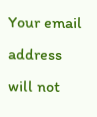Your email address will not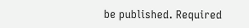be published. Required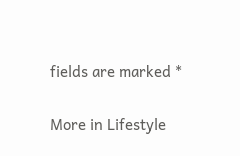fields are marked *

More in Lifestyle